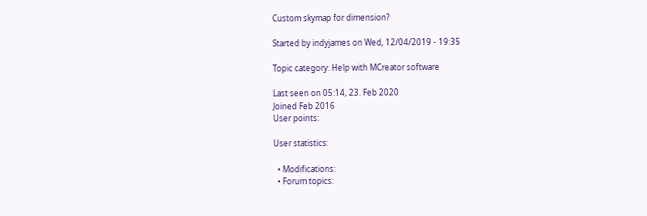Custom skymap for dimension?

Started by indyjames on Wed, 12/04/2019 - 19:35

Topic category: Help with MCreator software

Last seen on 05:14, 23. Feb 2020
Joined Feb 2016
User points:

User statistics:

  • Modifications:
  • Forum topics: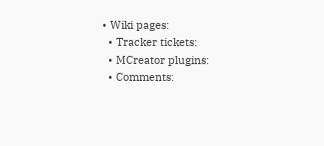• Wiki pages:
  • Tracker tickets:
  • MCreator plugins:
  • Comments: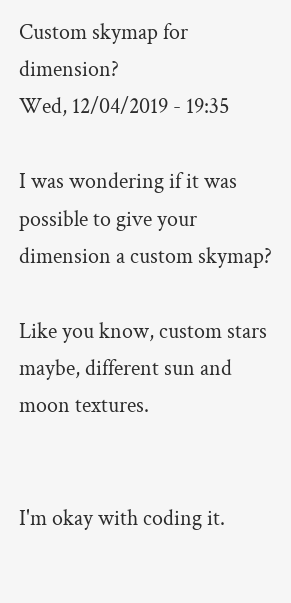Custom skymap for dimension?
Wed, 12/04/2019 - 19:35

I was wondering if it was possible to give your dimension a custom skymap?

Like you know, custom stars maybe, different sun and moon textures.


I'm okay with coding it.